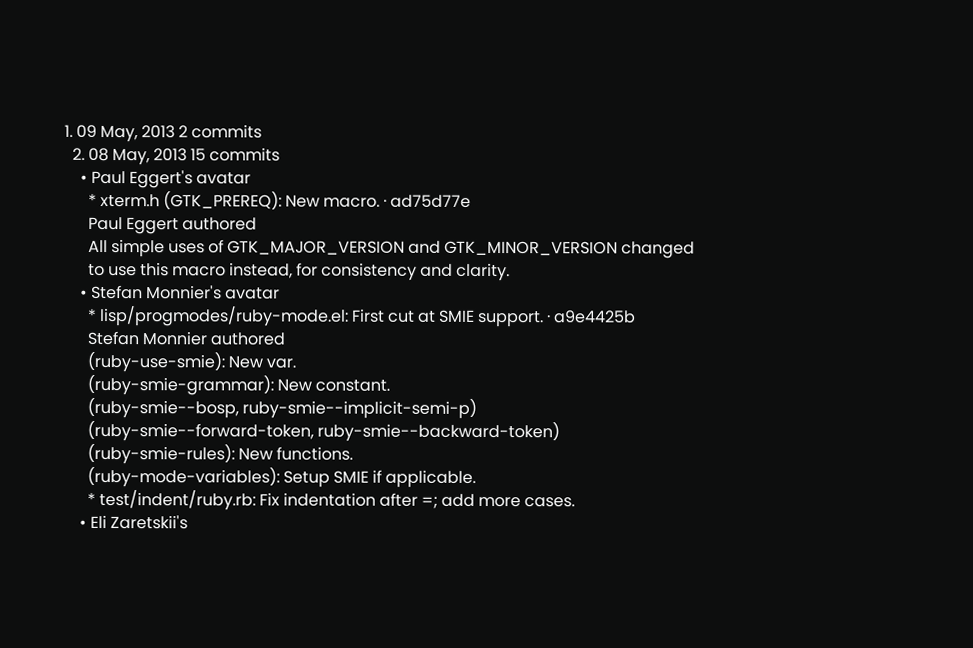1. 09 May, 2013 2 commits
  2. 08 May, 2013 15 commits
    • Paul Eggert's avatar
      * xterm.h (GTK_PREREQ): New macro. · ad75d77e
      Paul Eggert authored
      All simple uses of GTK_MAJOR_VERSION and GTK_MINOR_VERSION changed
      to use this macro instead, for consistency and clarity.
    • Stefan Monnier's avatar
      * lisp/progmodes/ruby-mode.el: First cut at SMIE support. · a9e4425b
      Stefan Monnier authored
      (ruby-use-smie): New var.
      (ruby-smie-grammar): New constant.
      (ruby-smie--bosp, ruby-smie--implicit-semi-p)
      (ruby-smie--forward-token, ruby-smie--backward-token)
      (ruby-smie-rules): New functions.
      (ruby-mode-variables): Setup SMIE if applicable.
      * test/indent/ruby.rb: Fix indentation after =; add more cases.
    • Eli Zaretskii's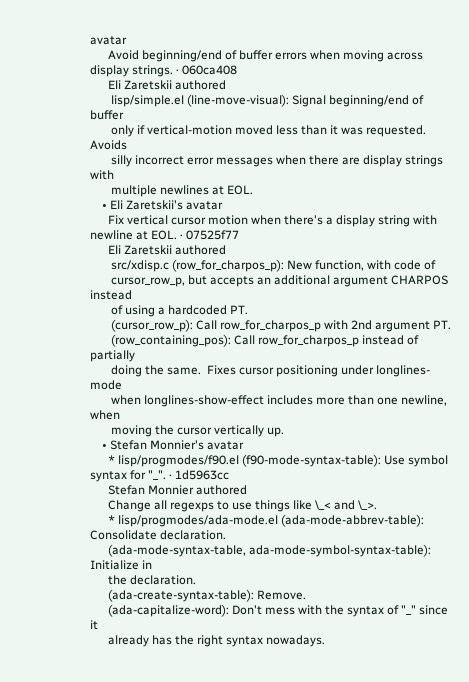avatar
      Avoid beginning/end of buffer errors when moving across display strings. · 060ca408
      Eli Zaretskii authored
       lisp/simple.el (line-move-visual): Signal beginning/end of buffer
       only if vertical-motion moved less than it was requested.  Avoids
       silly incorrect error messages when there are display strings with
       multiple newlines at EOL.
    • Eli Zaretskii's avatar
      Fix vertical cursor motion when there's a display string with newline at EOL. · 07525f77
      Eli Zaretskii authored
       src/xdisp.c (row_for_charpos_p): New function, with code of
       cursor_row_p, but accepts an additional argument CHARPOS instead
       of using a hardcoded PT.
       (cursor_row_p): Call row_for_charpos_p with 2nd argument PT.
       (row_containing_pos): Call row_for_charpos_p instead of partially
       doing the same.  Fixes cursor positioning under longlines-mode
       when longlines-show-effect includes more than one newline, when
       moving the cursor vertically up.
    • Stefan Monnier's avatar
      * lisp/progmodes/f90.el (f90-mode-syntax-table): Use symbol syntax for "_". · 1d5963cc
      Stefan Monnier authored
      Change all regexps to use things like \_< and \_>.
      * lisp/progmodes/ada-mode.el (ada-mode-abbrev-table): Consolidate declaration.
      (ada-mode-syntax-table, ada-mode-symbol-syntax-table): Initialize in
      the declaration.
      (ada-create-syntax-table): Remove.
      (ada-capitalize-word): Don't mess with the syntax of "_" since it
      already has the right syntax nowadays.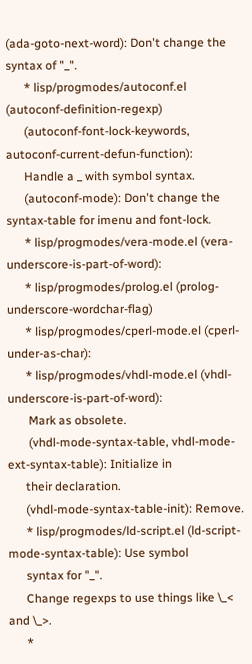(ada-goto-next-word): Don't change the syntax of "_".
      * lisp/progmodes/autoconf.el (autoconf-definition-regexp)
      (autoconf-font-lock-keywords, autoconf-current-defun-function):
      Handle a _ with symbol syntax.
      (autoconf-mode): Don't change the syntax-table for imenu and font-lock.
      * lisp/progmodes/vera-mode.el (vera-underscore-is-part-of-word):
      * lisp/progmodes/prolog.el (prolog-underscore-wordchar-flag)
      * lisp/progmodes/cperl-mode.el (cperl-under-as-char):
      * lisp/progmodes/vhdl-mode.el (vhdl-underscore-is-part-of-word):
       Mark as obsolete.
       (vhdl-mode-syntax-table, vhdl-mode-ext-syntax-table): Initialize in
      their declaration.
      (vhdl-mode-syntax-table-init): Remove.
      * lisp/progmodes/ld-script.el (ld-script-mode-syntax-table): Use symbol
      syntax for "_".
      Change regexps to use things like \_< and \_>.
      *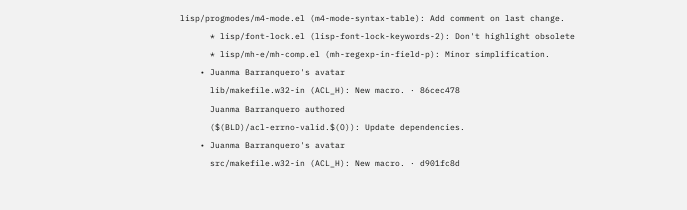lisp/progmodes/m4-mode.el (m4-mode-syntax-table): Add comment on last change.
      * lisp/font-lock.el (lisp-font-lock-keywords-2): Don't highlight obsolete
      * lisp/mh-e/mh-comp.el (mh-regexp-in-field-p): Minor simplification.
    • Juanma Barranquero's avatar
      lib/makefile.w32-in (ACL_H): New macro. · 86cec478
      Juanma Barranquero authored
      ($(BLD)/acl-errno-valid.$(O)): Update dependencies.
    • Juanma Barranquero's avatar
      src/makefile.w32-in (ACL_H): New macro. · d901fc8d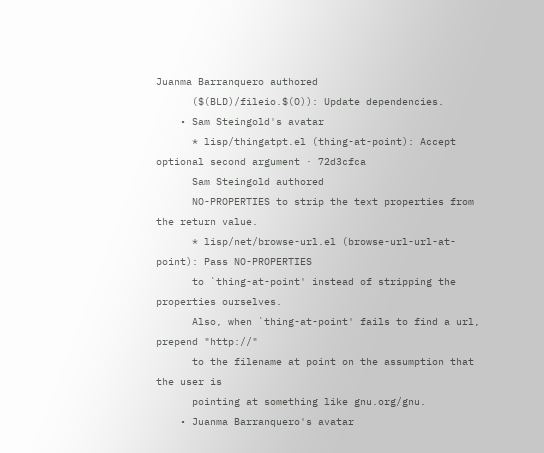Juanma Barranquero authored
      ($(BLD)/fileio.$(O)): Update dependencies.
    • Sam Steingold's avatar
      * lisp/thingatpt.el (thing-at-point): Accept optional second argument · 72d3cfca
      Sam Steingold authored
      NO-PROPERTIES to strip the text properties from the return value.
      * lisp/net/browse-url.el (browse-url-url-at-point): Pass NO-PROPERTIES
      to `thing-at-point' instead of stripping the properties ourselves.
      Also, when `thing-at-point' fails to find a url, prepend "http://"
      to the filename at point on the assumption that the user is
      pointing at something like gnu.org/gnu.
    • Juanma Barranquero's avatar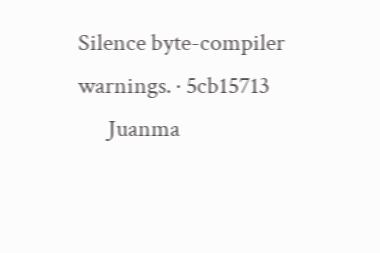Silence byte-compiler warnings. · 5cb15713
      Juanma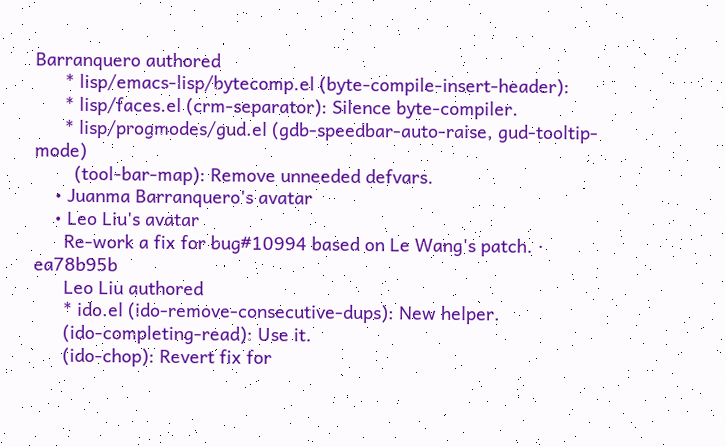Barranquero authored
      * lisp/emacs-lisp/bytecomp.el (byte-compile-insert-header):
      * lisp/faces.el (crm-separator): Silence byte-compiler.
      * lisp/progmodes/gud.el (gdb-speedbar-auto-raise, gud-tooltip-mode)
        (tool-bar-map): Remove unneeded defvars.
    • Juanma Barranquero's avatar
    • Leo Liu's avatar
      Re-work a fix for bug#10994 based on Le Wang's patch. · ea78b95b
      Leo Liu authored
      * ido.el (ido-remove-consecutive-dups): New helper.
      (ido-completing-read): Use it.
      (ido-chop): Revert fix for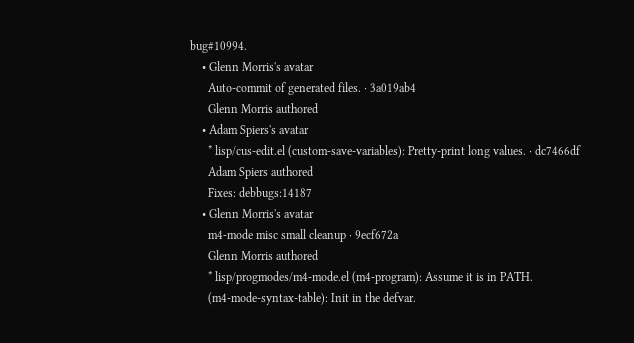bug#10994.
    • Glenn Morris's avatar
      Auto-commit of generated files. · 3a019ab4
      Glenn Morris authored
    • Adam Spiers's avatar
      * lisp/cus-edit.el (custom-save-variables): Pretty-print long values. · dc7466df
      Adam Spiers authored
      Fixes: debbugs:14187
    • Glenn Morris's avatar
      m4-mode misc small cleanup · 9ecf672a
      Glenn Morris authored
      * lisp/progmodes/m4-mode.el (m4-program): Assume it is in PATH.
      (m4-mode-syntax-table): Init in the defvar.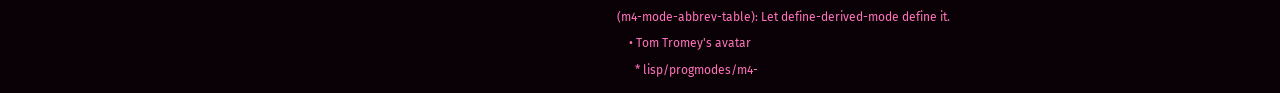(m4-mode-abbrev-table): Let define-derived-mode define it.
    • Tom Tromey's avatar
      * lisp/progmodes/m4-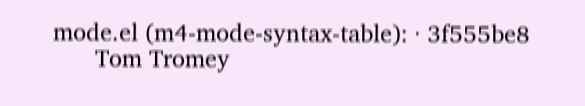mode.el (m4-mode-syntax-table): · 3f555be8
      Tom Tromey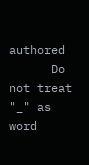authored
      Do not treat "_" as word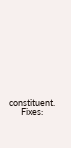constituent.
      Fixes: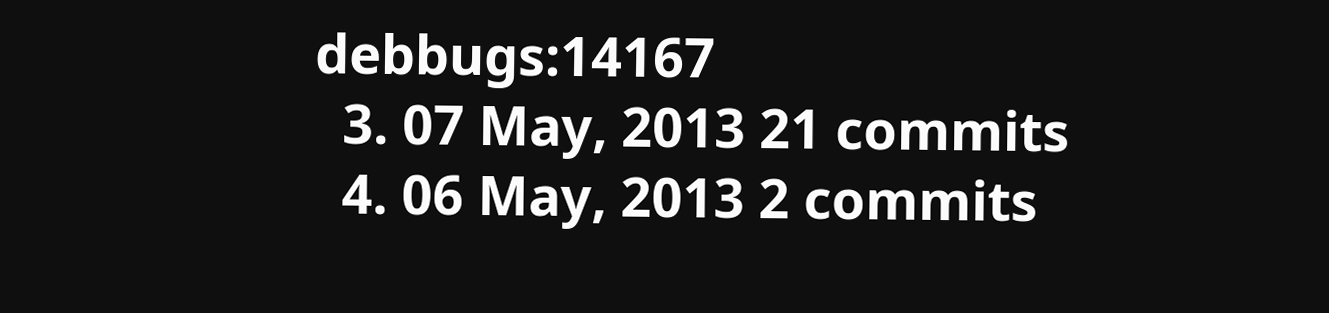debbugs:14167
  3. 07 May, 2013 21 commits
  4. 06 May, 2013 2 commits